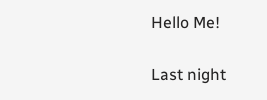Hello Me!

Last night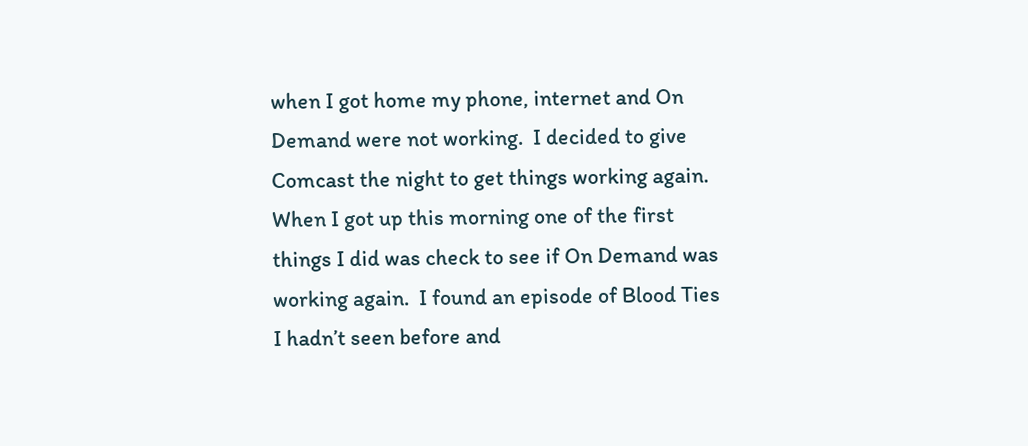when I got home my phone, internet and On Demand were not working.  I decided to give Comcast the night to get things working again.  When I got up this morning one of the first things I did was check to see if On Demand was working again.  I found an episode of Blood Ties I hadn’t seen before and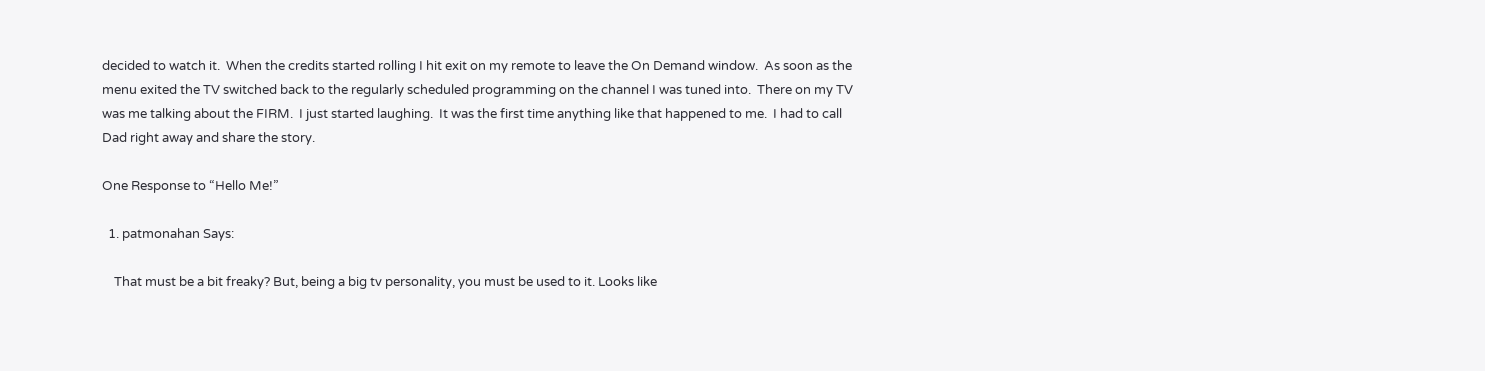decided to watch it.  When the credits started rolling I hit exit on my remote to leave the On Demand window.  As soon as the menu exited the TV switched back to the regularly scheduled programming on the channel I was tuned into.  There on my TV was me talking about the FIRM.  I just started laughing.  It was the first time anything like that happened to me.  I had to call Dad right away and share the story.

One Response to “Hello Me!”

  1. patmonahan Says:

    That must be a bit freaky? But, being a big tv personality, you must be used to it. Looks like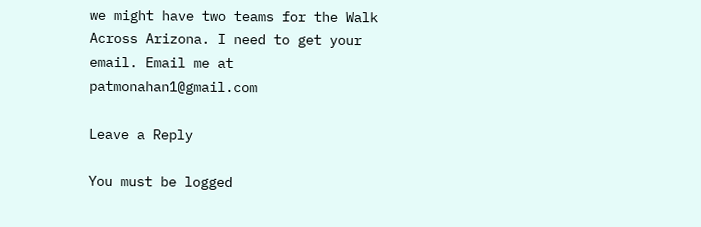we might have two teams for the Walk Across Arizona. I need to get your email. Email me at patmonahan1@gmail.com

Leave a Reply

You must be logged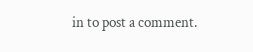in to post a comment.